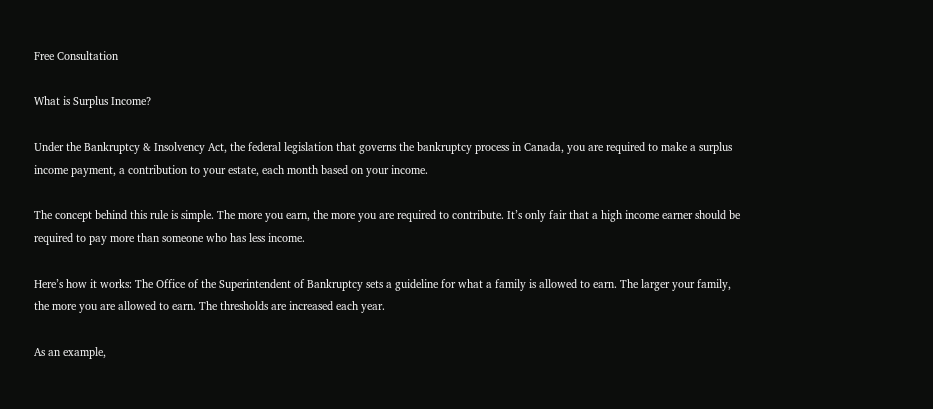Free Consultation

What is Surplus Income?

Under the Bankruptcy & Insolvency Act, the federal legislation that governs the bankruptcy process in Canada, you are required to make a surplus income payment, a contribution to your estate, each month based on your income.

The concept behind this rule is simple. The more you earn, the more you are required to contribute. It’s only fair that a high income earner should be required to pay more than someone who has less income.

Here’s how it works: The Office of the Superintendent of Bankruptcy sets a guideline for what a family is allowed to earn. The larger your family, the more you are allowed to earn. The thresholds are increased each year.

As an example,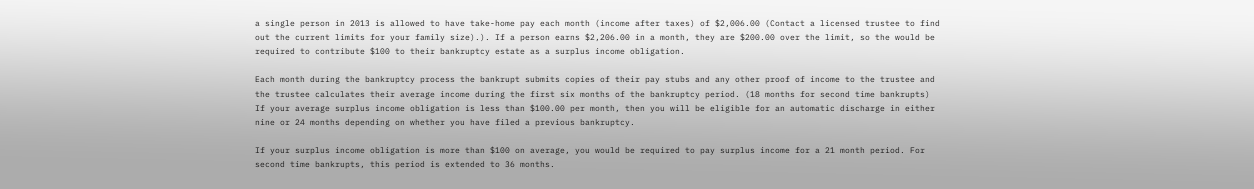a single person in 2013 is allowed to have take-home pay each month (income after taxes) of $2,006.00 (Contact a licensed trustee to find out the current limits for your family size).). If a person earns $2,206.00 in a month, they are $200.00 over the limit, so the would be required to contribute $100 to their bankruptcy estate as a surplus income obligation.

Each month during the bankruptcy process the bankrupt submits copies of their pay stubs and any other proof of income to the trustee and the trustee calculates their average income during the first six months of the bankruptcy period. (18 months for second time bankrupts) If your average surplus income obligation is less than $100.00 per month, then you will be eligible for an automatic discharge in either nine or 24 months depending on whether you have filed a previous bankruptcy.

If your surplus income obligation is more than $100 on average, you would be required to pay surplus income for a 21 month period. For second time bankrupts, this period is extended to 36 months.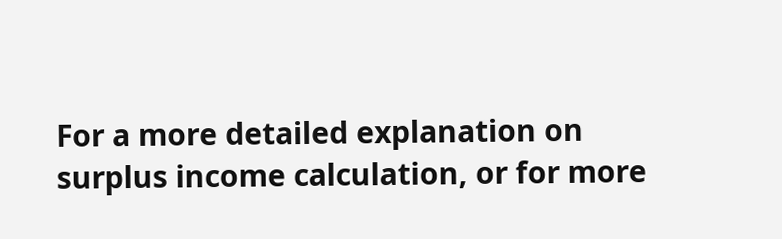For a more detailed explanation on surplus income calculation, or for more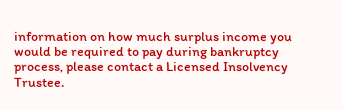information on how much surplus income you would be required to pay during bankruptcy process, please contact a Licensed Insolvency Trustee.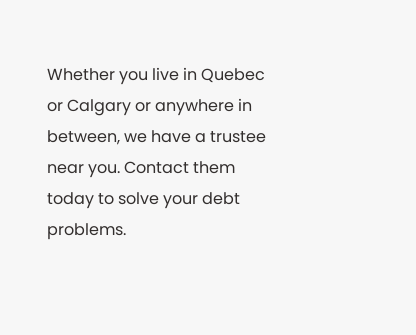Whether you live in Quebec or Calgary or anywhere in between, we have a trustee near you. Contact them today to solve your debt problems.